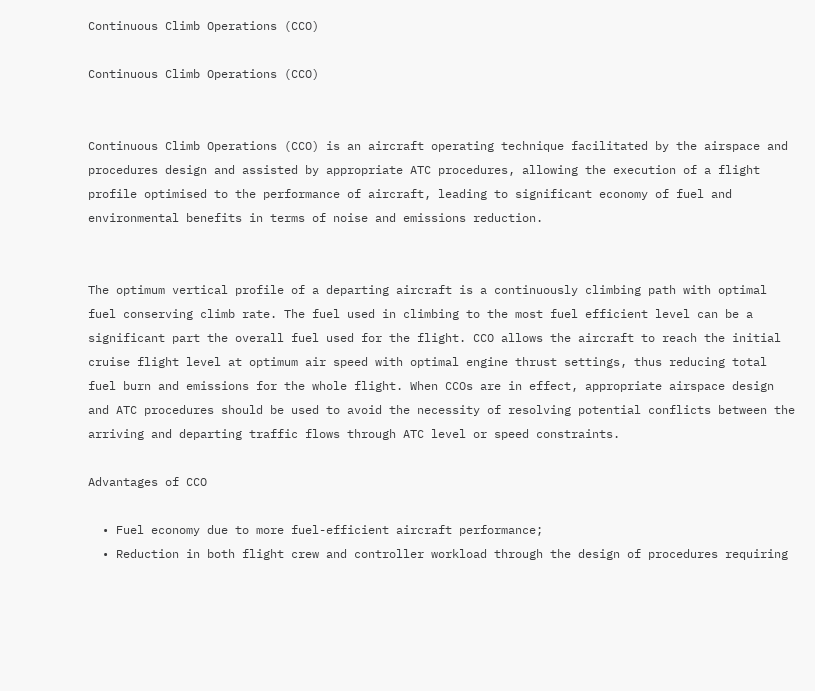Continuous Climb Operations (CCO)

Continuous Climb Operations (CCO)


Continuous Climb Operations (CCO) is an aircraft operating technique facilitated by the airspace and procedures design and assisted by appropriate ATC procedures, allowing the execution of a flight profile optimised to the performance of aircraft, leading to significant economy of fuel and environmental benefits in terms of noise and emissions reduction.


The optimum vertical profile of a departing aircraft is a continuously climbing path with optimal fuel conserving climb rate. The fuel used in climbing to the most fuel efficient level can be a significant part the overall fuel used for the flight. CCO allows the aircraft to reach the initial cruise flight level at optimum air speed with optimal engine thrust settings, thus reducing total fuel burn and emissions for the whole flight. When CCOs are in effect, appropriate airspace design and ATC procedures should be used to avoid the necessity of resolving potential conflicts between the arriving and departing traffic flows through ATC level or speed constraints.

Advantages of CCO

  • Fuel economy due to more fuel-efficient aircraft performance;
  • Reduction in both flight crew and controller workload through the design of procedures requiring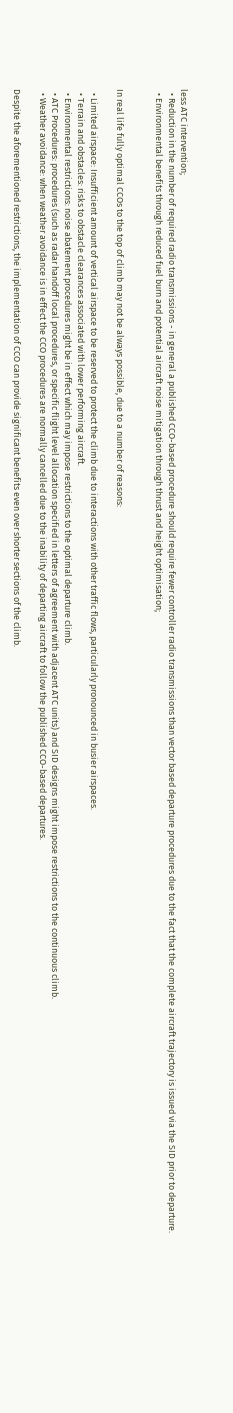less ATC intervention;
  • Reduction in the number of required radio transmissions - in general a published CCO-based procedure should require fewer controller radio transmissions than vector based departure procedures due to the fact that the complete aircraft trajectory is issued via the SID prior to departure.
  • Environmental benefits through reduced fuel burn and potential aircraft noise mitigation through thrust and height optimisation;


In real life fully optimal CCOs to the top of climb may not be always possible, due to a number of reasons:

  • Limited airspace: Insufficient amount of vertical airspace to be reserved to protect the climb due to interactions with other traffic flows, particularly pronounced in busier airspaces.
  • Terrain and obstacles: risks to obstacle clearances associated with lower performing aircraft.
  • Environmental restrictions: noise abatement procedures might be in effect which may impose restrictions to the optimal departure climb.
  • ATC Procedures: procedures (such as radar handoff local procedures, or specific flight level allocation specified in letters of agreement with adjacent ATC units) and SID designs might impose restrictions to the continuous climb.
  • Weather avoidance: when weather avoidance is in effect the CCO procedures are normally cancelled due to the inability of departing aircraft to follow the published CCO-based departures.

Despite the aforementioned restrictions, the implementation of CCO can provide significant benefits even over shorter sections of the climb.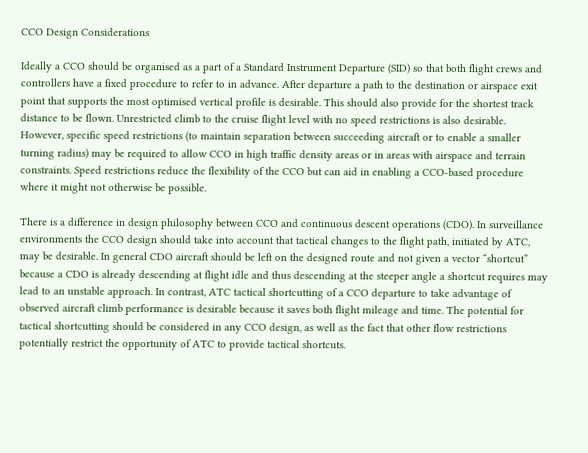CCO Design Considerations

Ideally a CCO should be organised as a part of a Standard Instrument Departure (SID) so that both flight crews and controllers have a fixed procedure to refer to in advance. After departure a path to the destination or airspace exit point that supports the most optimised vertical profile is desirable. This should also provide for the shortest track distance to be flown. Unrestricted climb to the cruise flight level with no speed restrictions is also desirable. However, specific speed restrictions (to maintain separation between succeeding aircraft or to enable a smaller turning radius) may be required to allow CCO in high traffic density areas or in areas with airspace and terrain constraints. Speed restrictions reduce the flexibility of the CCO but can aid in enabling a CCO-based procedure where it might not otherwise be possible.

There is a difference in design philosophy between CCO and continuous descent operations (CDO). In surveillance environments the CCO design should take into account that tactical changes to the flight path, initiated by ATC, may be desirable. In general CDO aircraft should be left on the designed route and not given a vector “shortcut” because a CDO is already descending at flight idle and thus descending at the steeper angle a shortcut requires may lead to an unstable approach. In contrast, ATC tactical shortcutting of a CCO departure to take advantage of observed aircraft climb performance is desirable because it saves both flight mileage and time. The potential for tactical shortcutting should be considered in any CCO design, as well as the fact that other flow restrictions potentially restrict the opportunity of ATC to provide tactical shortcuts.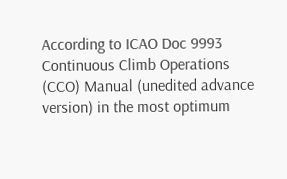According to ICAO Doc 9993 Continuous Climb Operations (CCO) Manual (unedited advance version) in the most optimum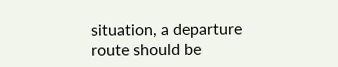situation, a departure route should be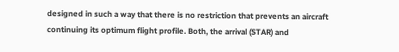designed in such a way that there is no restriction that prevents an aircraft continuing its optimum flight profile. Both, the arrival (STAR) and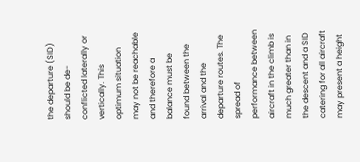the departure (SID) should be de-conflicted laterally or vertically. This optimum situation may not be reachable and therefore a balance must be found between the arrival and the departure routes. The spread of performance between aircraft in the climb is much greater than in the descent and a SID catering for all aircraft may present a height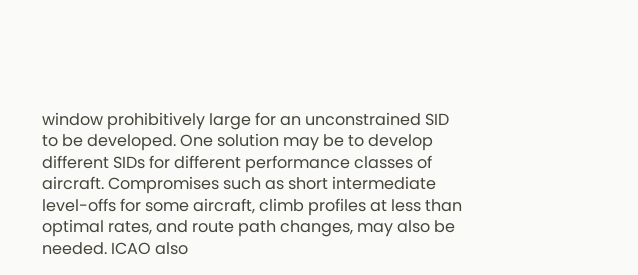window prohibitively large for an unconstrained SID to be developed. One solution may be to develop different SIDs for different performance classes of aircraft. Compromises such as short intermediate level-offs for some aircraft, climb profiles at less than optimal rates, and route path changes, may also be needed. ICAO also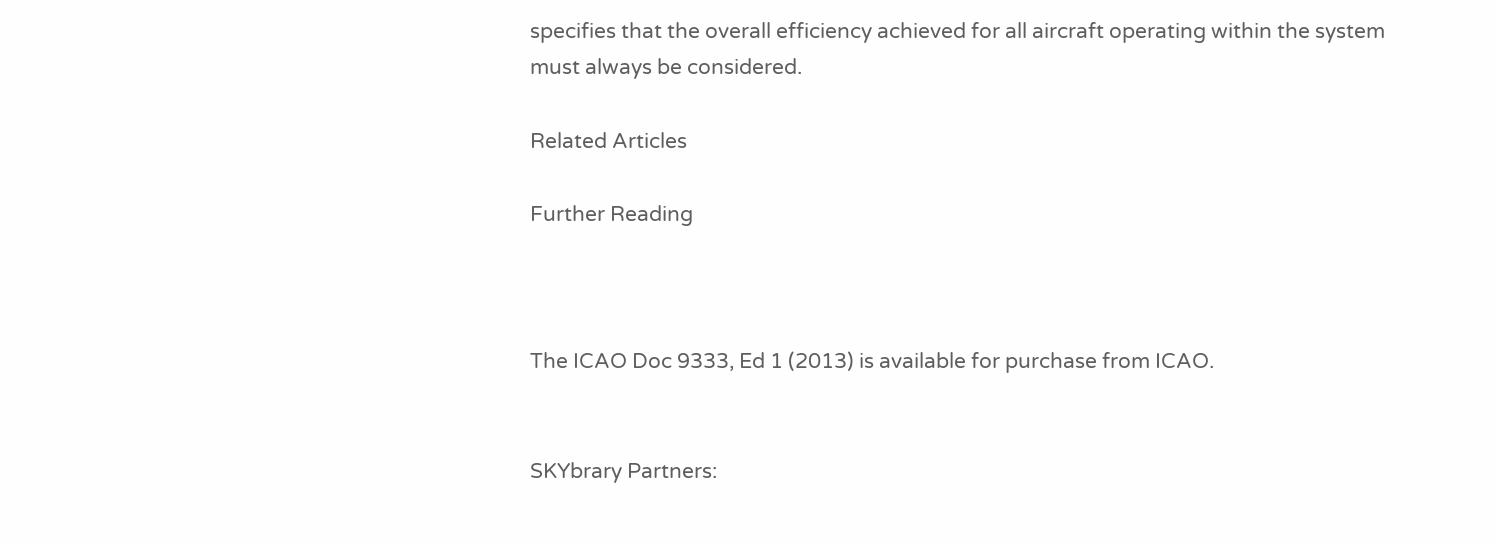specifies that the overall efficiency achieved for all aircraft operating within the system must always be considered.

Related Articles

Further Reading



The ICAO Doc 9333, Ed 1 (2013) is available for purchase from ICAO.


SKYbrary Partners: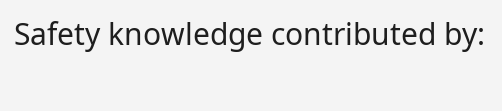Safety knowledge contributed by: